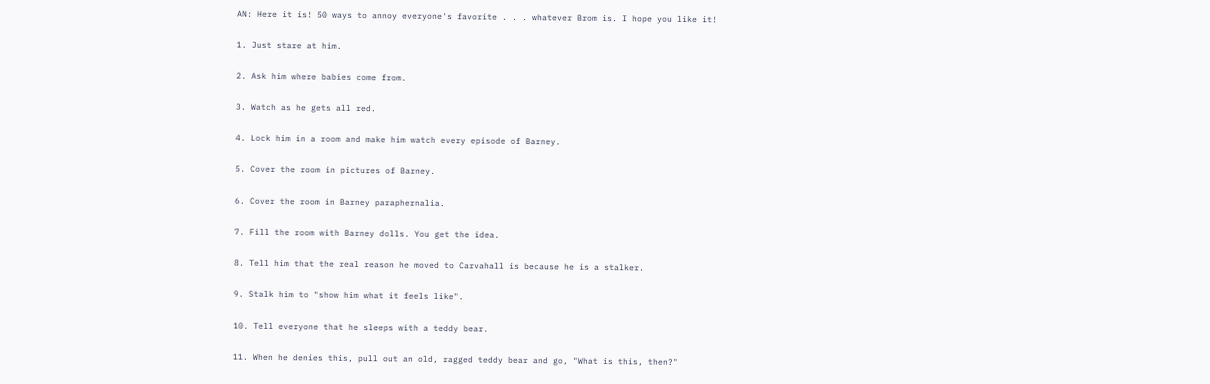AN: Here it is! 50 ways to annoy everyone's favorite . . . whatever Brom is. I hope you like it!

1. Just stare at him.

2. Ask him where babies come from.

3. Watch as he gets all red.

4. Lock him in a room and make him watch every episode of Barney.

5. Cover the room in pictures of Barney.

6. Cover the room in Barney paraphernalia.

7. Fill the room with Barney dolls. You get the idea.

8. Tell him that the real reason he moved to Carvahall is because he is a stalker.

9. Stalk him to "show him what it feels like".

10. Tell everyone that he sleeps with a teddy bear.

11. When he denies this, pull out an old, ragged teddy bear and go, "What is this, then?"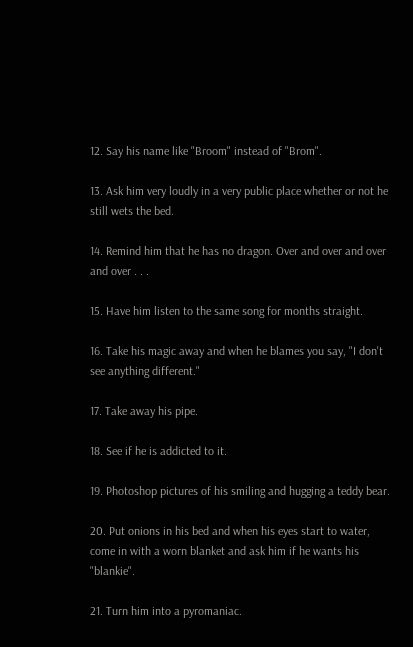12. Say his name like "Broom" instead of "Brom".

13. Ask him very loudly in a very public place whether or not he still wets the bed.

14. Remind him that he has no dragon. Over and over and over and over . . .

15. Have him listen to the same song for months straight.

16. Take his magic away and when he blames you say, "I don't see anything different."

17. Take away his pipe.

18. See if he is addicted to it.

19. Photoshop pictures of his smiling and hugging a teddy bear.

20. Put onions in his bed and when his eyes start to water, come in with a worn blanket and ask him if he wants his "blankie".

21. Turn him into a pyromaniac.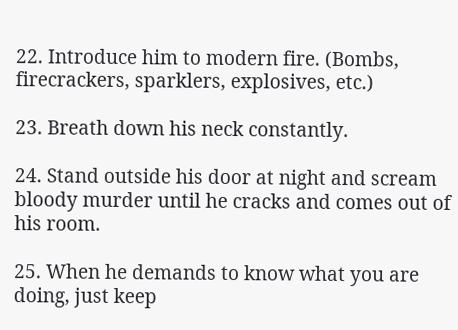22. Introduce him to modern fire. (Bombs, firecrackers, sparklers, explosives, etc.)

23. Breath down his neck constantly.

24. Stand outside his door at night and scream bloody murder until he cracks and comes out of his room.

25. When he demands to know what you are doing, just keep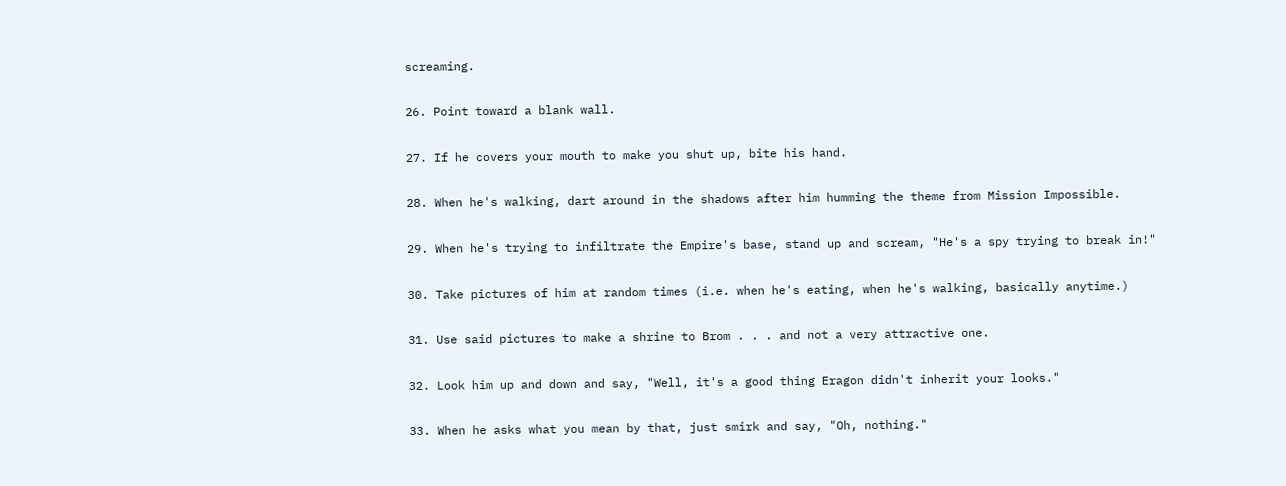screaming.

26. Point toward a blank wall.

27. If he covers your mouth to make you shut up, bite his hand.

28. When he's walking, dart around in the shadows after him humming the theme from Mission Impossible.

29. When he's trying to infiltrate the Empire's base, stand up and scream, "He's a spy trying to break in!"

30. Take pictures of him at random times (i.e. when he's eating, when he's walking, basically anytime.)

31. Use said pictures to make a shrine to Brom . . . and not a very attractive one.

32. Look him up and down and say, "Well, it's a good thing Eragon didn't inherit your looks."

33. When he asks what you mean by that, just smirk and say, "Oh, nothing."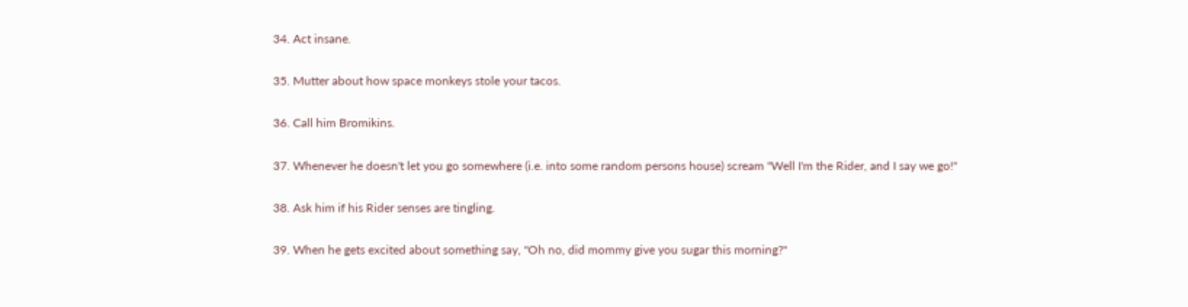34. Act insane.

35. Mutter about how space monkeys stole your tacos.

36. Call him Bromikins.

37. Whenever he doesn't let you go somewhere (i.e. into some random persons house) scream "Well I'm the Rider, and I say we go!"

38. Ask him if his Rider senses are tingling.

39. When he gets excited about something say, "Oh no, did mommy give you sugar this morning?"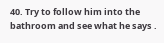40. Try to follow him into the bathroom and see what he says .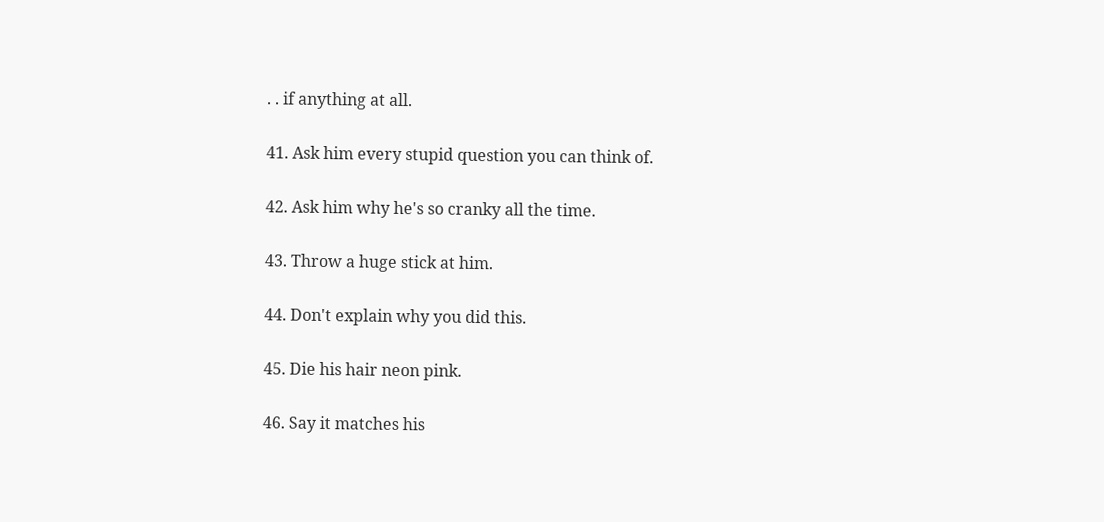. . if anything at all.

41. Ask him every stupid question you can think of.

42. Ask him why he's so cranky all the time.

43. Throw a huge stick at him.

44. Don't explain why you did this.

45. Die his hair neon pink.

46. Say it matches his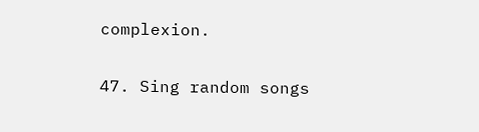complexion.

47. Sing random songs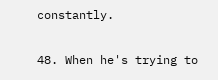constantly.

48. When he's trying to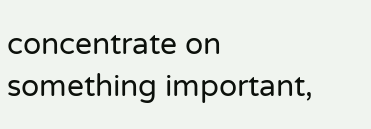concentrate on something important,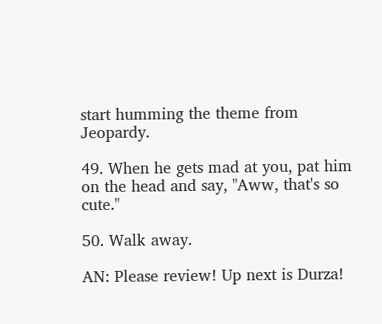start humming the theme from Jeopardy.

49. When he gets mad at you, pat him on the head and say, "Aww, that's so cute."

50. Walk away.

AN: Please review! Up next is Durza!